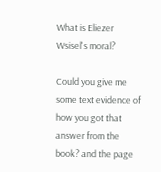What is Eliezer Wsisel's moral?

Could you give me some text evidence of how you got that answer from the book? and the page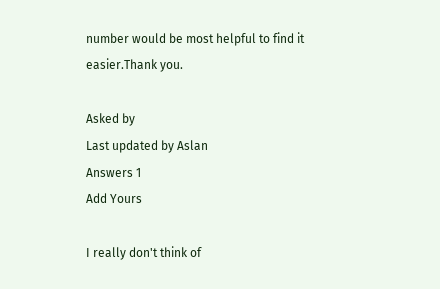number would be most helpful to find it easier.Thank you.

Asked by
Last updated by Aslan
Answers 1
Add Yours

I really don't think of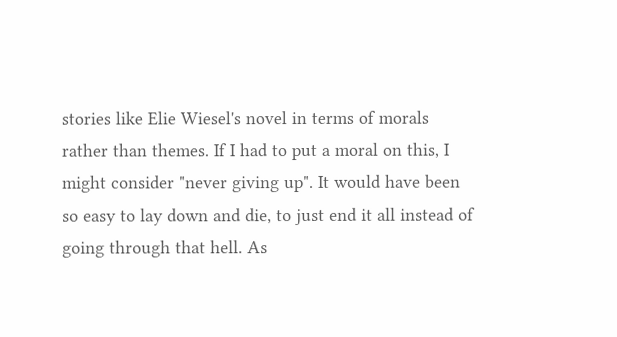stories like Elie Wiesel's novel in terms of morals rather than themes. If I had to put a moral on this, I might consider "never giving up". It would have been so easy to lay down and die, to just end it all instead of going through that hell. As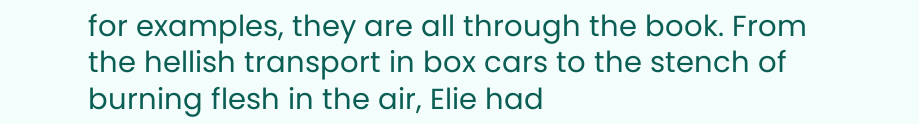for examples, they are all through the book. From the hellish transport in box cars to the stench of burning flesh in the air, Elie had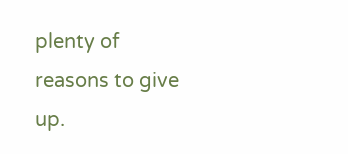plenty of reasons to give up.